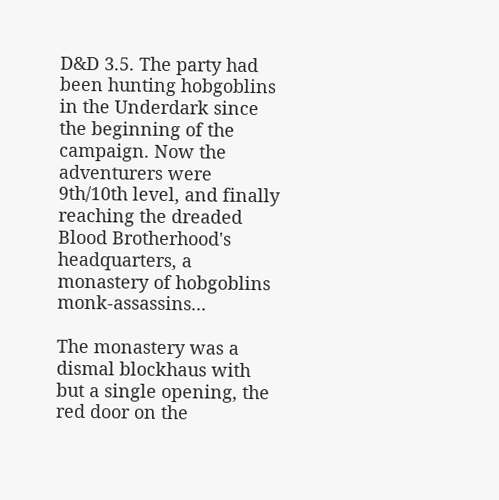D&D 3.5. The party had been hunting hobgoblins in the Underdark since the beginning of the campaign. Now the adventurers were 9th/10th level, and finally reaching the dreaded Blood Brotherhood's headquarters, a monastery of hobgoblins monk-assassins...

The monastery was a dismal blockhaus with but a single opening, the red door on the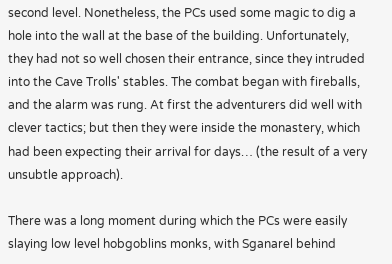second level. Nonetheless, the PCs used some magic to dig a hole into the wall at the base of the building. Unfortunately, they had not so well chosen their entrance, since they intruded into the Cave Trolls' stables. The combat began with fireballs, and the alarm was rung. At first the adventurers did well with clever tactics; but then they were inside the monastery, which had been expecting their arrival for days… (the result of a very unsubtle approach).

There was a long moment during which the PCs were easily slaying low level hobgoblins monks, with Sganarel behind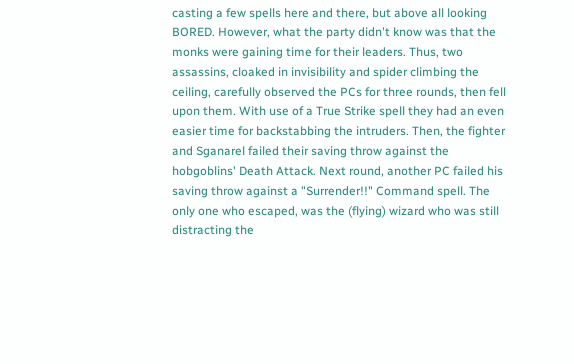casting a few spells here and there, but above all looking BORED. However, what the party didn't know was that the monks were gaining time for their leaders. Thus, two assassins, cloaked in invisibility and spider climbing the ceiling, carefully observed the PCs for three rounds, then fell upon them. With use of a True Strike spell they had an even easier time for backstabbing the intruders. Then, the fighter and Sganarel failed their saving throw against the hobgoblins' Death Attack. Next round, another PC failed his saving throw against a "Surrender!!" Command spell. The only one who escaped, was the (flying) wizard who was still distracting the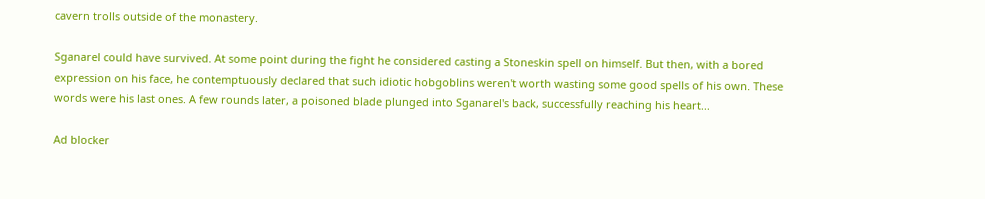cavern trolls outside of the monastery.

Sganarel could have survived. At some point during the fight he considered casting a Stoneskin spell on himself. But then, with a bored expression on his face, he contemptuously declared that such idiotic hobgoblins weren't worth wasting some good spells of his own. These words were his last ones. A few rounds later, a poisoned blade plunged into Sganarel's back, successfully reaching his heart...

Ad blocker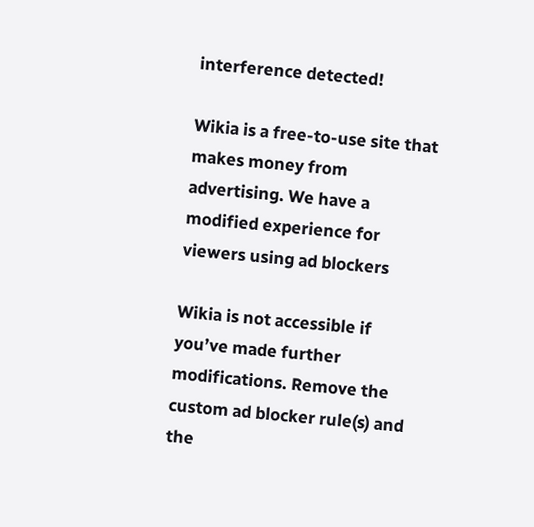interference detected!

Wikia is a free-to-use site that makes money from advertising. We have a modified experience for viewers using ad blockers

Wikia is not accessible if you’ve made further modifications. Remove the custom ad blocker rule(s) and the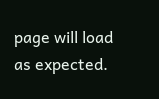page will load as expected.